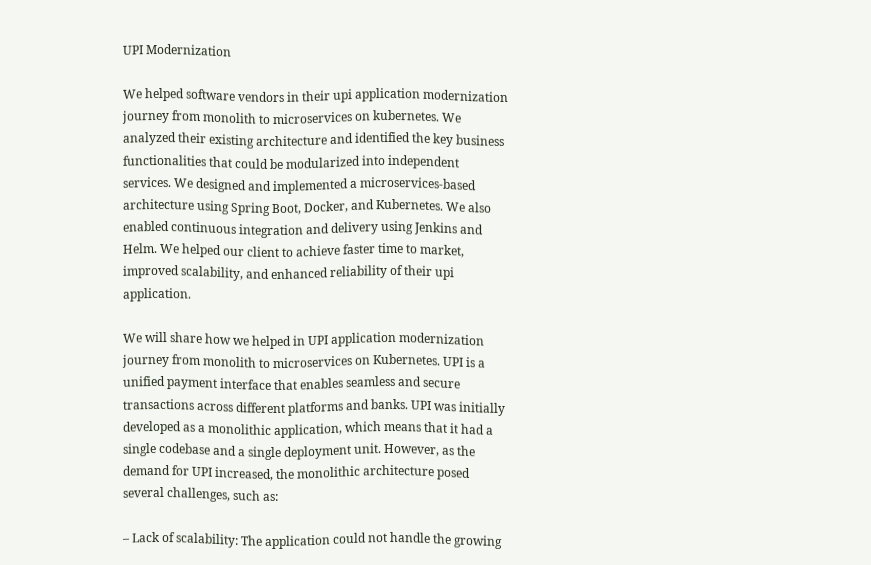UPI Modernization

We helped software vendors in their upi application modernization journey from monolith to microservices on kubernetes. We analyzed their existing architecture and identified the key business functionalities that could be modularized into independent services. We designed and implemented a microservices-based architecture using Spring Boot, Docker, and Kubernetes. We also enabled continuous integration and delivery using Jenkins and Helm. We helped our client to achieve faster time to market, improved scalability, and enhanced reliability of their upi application.

We will share how we helped in UPI application modernization journey from monolith to microservices on Kubernetes. UPI is a unified payment interface that enables seamless and secure transactions across different platforms and banks. UPI was initially developed as a monolithic application, which means that it had a single codebase and a single deployment unit. However, as the demand for UPI increased, the monolithic architecture posed several challenges, such as:

– Lack of scalability: The application could not handle the growing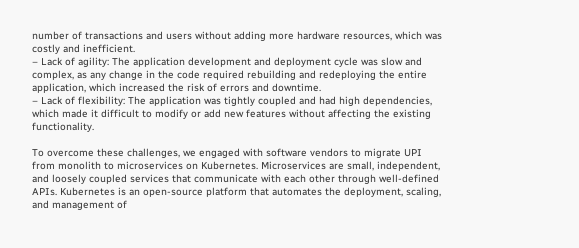number of transactions and users without adding more hardware resources, which was costly and inefficient.
– Lack of agility: The application development and deployment cycle was slow and complex, as any change in the code required rebuilding and redeploying the entire application, which increased the risk of errors and downtime.
– Lack of flexibility: The application was tightly coupled and had high dependencies, which made it difficult to modify or add new features without affecting the existing functionality.

To overcome these challenges, we engaged with software vendors to migrate UPI from monolith to microservices on Kubernetes. Microservices are small, independent, and loosely coupled services that communicate with each other through well-defined APIs. Kubernetes is an open-source platform that automates the deployment, scaling, and management of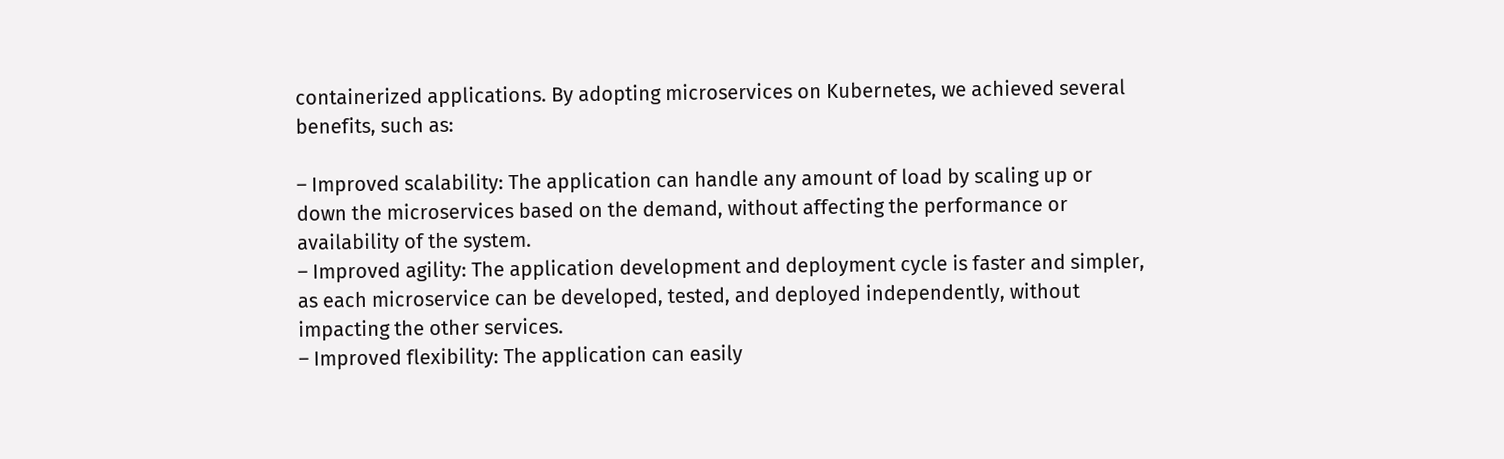containerized applications. By adopting microservices on Kubernetes, we achieved several benefits, such as:

– Improved scalability: The application can handle any amount of load by scaling up or down the microservices based on the demand, without affecting the performance or availability of the system.
– Improved agility: The application development and deployment cycle is faster and simpler, as each microservice can be developed, tested, and deployed independently, without impacting the other services.
– Improved flexibility: The application can easily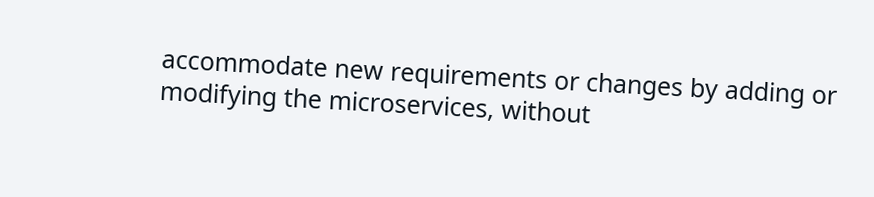accommodate new requirements or changes by adding or modifying the microservices, without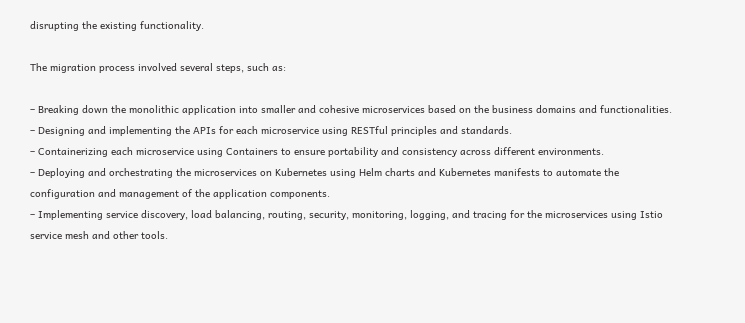disrupting the existing functionality.

The migration process involved several steps, such as:

– Breaking down the monolithic application into smaller and cohesive microservices based on the business domains and functionalities.
– Designing and implementing the APIs for each microservice using RESTful principles and standards.
– Containerizing each microservice using Containers to ensure portability and consistency across different environments.
– Deploying and orchestrating the microservices on Kubernetes using Helm charts and Kubernetes manifests to automate the configuration and management of the application components.
– Implementing service discovery, load balancing, routing, security, monitoring, logging, and tracing for the microservices using Istio service mesh and other tools.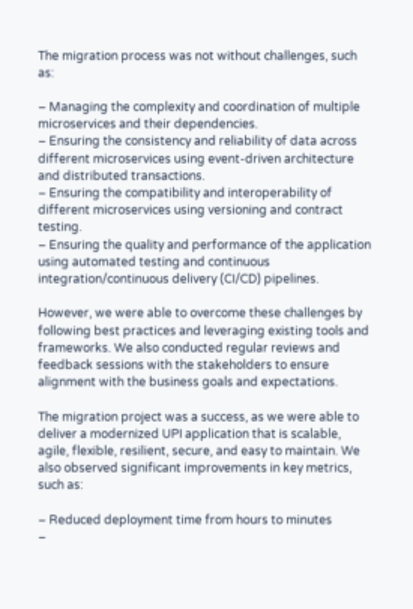The migration process was not without challenges, such as:

– Managing the complexity and coordination of multiple microservices and their dependencies.
– Ensuring the consistency and reliability of data across different microservices using event-driven architecture and distributed transactions.
– Ensuring the compatibility and interoperability of different microservices using versioning and contract testing.
– Ensuring the quality and performance of the application using automated testing and continuous integration/continuous delivery (CI/CD) pipelines.

However, we were able to overcome these challenges by following best practices and leveraging existing tools and frameworks. We also conducted regular reviews and feedback sessions with the stakeholders to ensure alignment with the business goals and expectations.

The migration project was a success, as we were able to deliver a modernized UPI application that is scalable, agile, flexible, resilient, secure, and easy to maintain. We also observed significant improvements in key metrics, such as:

– Reduced deployment time from hours to minutes
–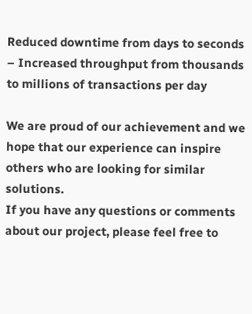Reduced downtime from days to seconds
– Increased throughput from thousands to millions of transactions per day

We are proud of our achievement and we hope that our experience can inspire others who are looking for similar solutions.
If you have any questions or comments about our project, please feel free to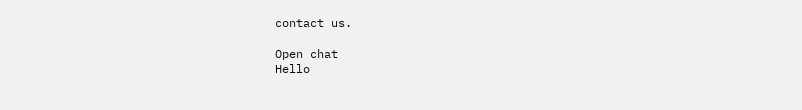contact us.

Open chat
Hello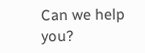Can we help you?